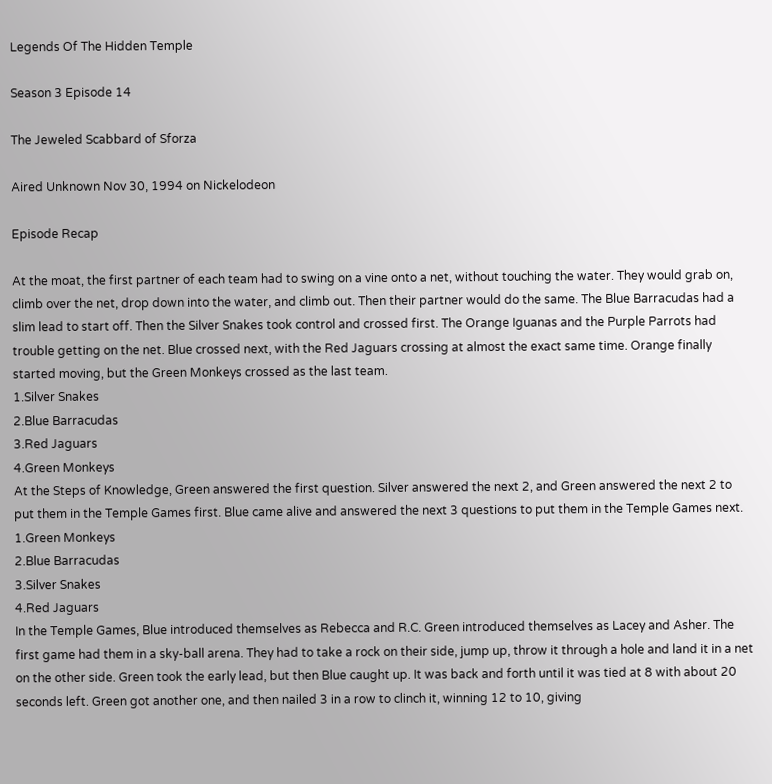Legends Of The Hidden Temple

Season 3 Episode 14

The Jeweled Scabbard of Sforza

Aired Unknown Nov 30, 1994 on Nickelodeon

Episode Recap

At the moat, the first partner of each team had to swing on a vine onto a net, without touching the water. They would grab on, climb over the net, drop down into the water, and climb out. Then their partner would do the same. The Blue Barracudas had a slim lead to start off. Then the Silver Snakes took control and crossed first. The Orange Iguanas and the Purple Parrots had trouble getting on the net. Blue crossed next, with the Red Jaguars crossing at almost the exact same time. Orange finally started moving, but the Green Monkeys crossed as the last team.
1.Silver Snakes
2.Blue Barracudas
3.Red Jaguars
4.Green Monkeys
At the Steps of Knowledge, Green answered the first question. Silver answered the next 2, and Green answered the next 2 to put them in the Temple Games first. Blue came alive and answered the next 3 questions to put them in the Temple Games next.
1.Green Monkeys
2.Blue Barracudas
3.Silver Snakes
4.Red Jaguars
In the Temple Games, Blue introduced themselves as Rebecca and R.C. Green introduced themselves as Lacey and Asher. The first game had them in a sky-ball arena. They had to take a rock on their side, jump up, throw it through a hole and land it in a net on the other side. Green took the early lead, but then Blue caught up. It was back and forth until it was tied at 8 with about 20 seconds left. Green got another one, and then nailed 3 in a row to clinch it, winning 12 to 10, giving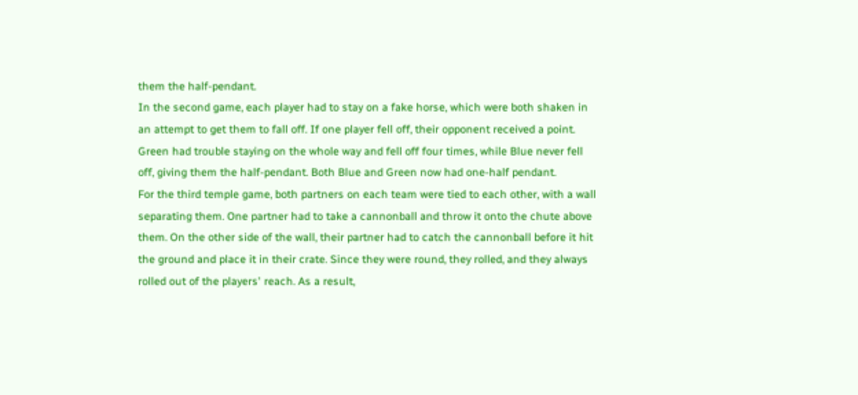them the half-pendant.
In the second game, each player had to stay on a fake horse, which were both shaken in an attempt to get them to fall off. If one player fell off, their opponent received a point. Green had trouble staying on the whole way and fell off four times, while Blue never fell off, giving them the half-pendant. Both Blue and Green now had one-half pendant.
For the third temple game, both partners on each team were tied to each other, with a wall separating them. One partner had to take a cannonball and throw it onto the chute above them. On the other side of the wall, their partner had to catch the cannonball before it hit the ground and place it in their crate. Since they were round, they rolled, and they always rolled out of the players' reach. As a result,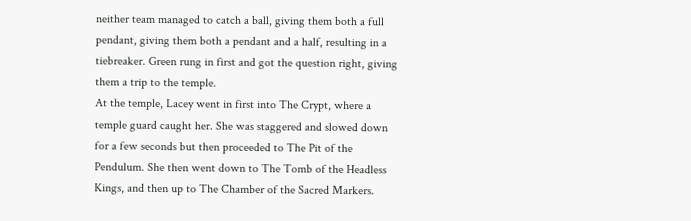neither team managed to catch a ball, giving them both a full pendant, giving them both a pendant and a half, resulting in a tiebreaker. Green rung in first and got the question right, giving them a trip to the temple.
At the temple, Lacey went in first into The Crypt, where a temple guard caught her. She was staggered and slowed down for a few seconds but then proceeded to The Pit of the Pendulum. She then went down to The Tomb of the Headless Kings, and then up to The Chamber of the Sacred Markers.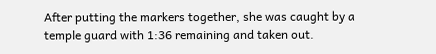After putting the markers together, she was caught by a temple guard with 1:36 remaining and taken out.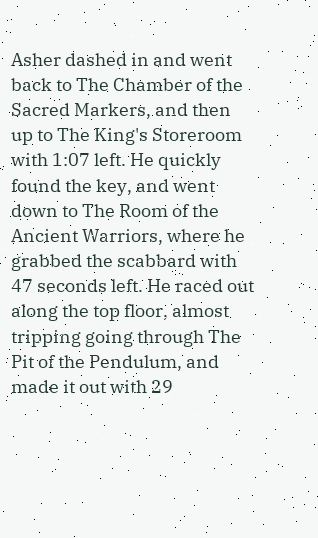Asher dashed in and went back to The Chamber of the Sacred Markers, and then up to The King's Storeroom with 1:07 left. He quickly found the key, and went down to The Room of the Ancient Warriors, where he grabbed the scabbard with 47 seconds left. He raced out along the top floor, almost tripping going through The Pit of the Pendulum, and made it out with 29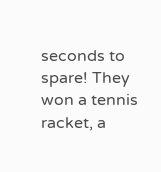seconds to spare! They won a tennis racket, a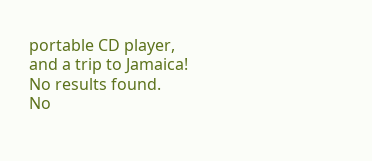portable CD player, and a trip to Jamaica!
No results found.
No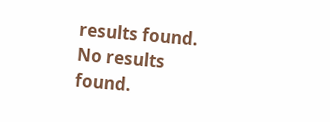results found.
No results found.